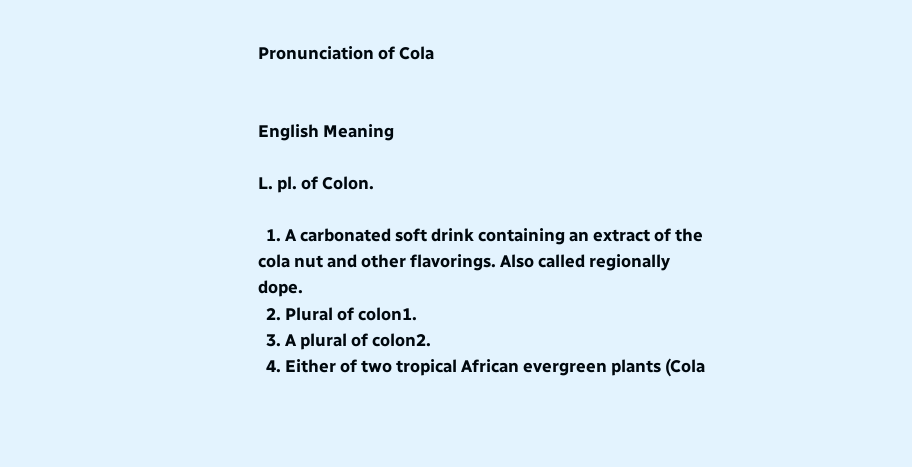Pronunciation of Cola


English Meaning

L. pl. of Colon.

  1. A carbonated soft drink containing an extract of the cola nut and other flavorings. Also called regionally dope.
  2. Plural of colon1.
  3. A plural of colon2.
  4. Either of two tropical African evergreen plants (Cola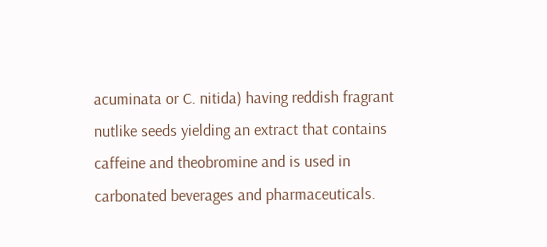acuminata or C. nitida) having reddish fragrant nutlike seeds yielding an extract that contains caffeine and theobromine and is used in carbonated beverages and pharmaceuticals.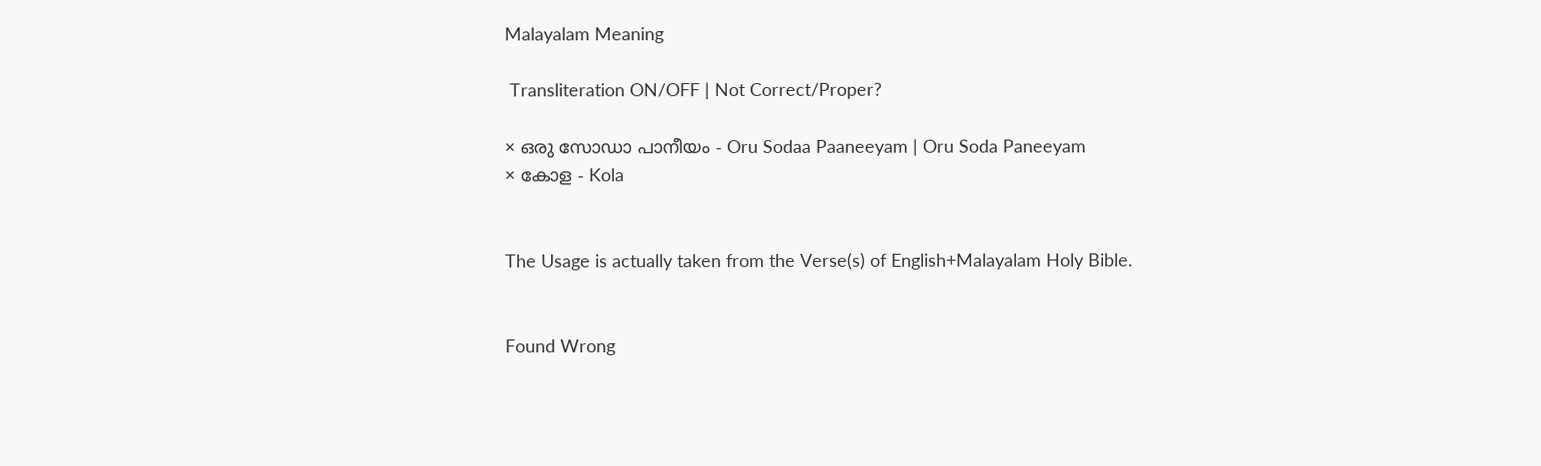Malayalam Meaning

 Transliteration ON/OFF | Not Correct/Proper?

× ഒരു സോഡാ പാനീയം - Oru Sodaa Paaneeyam | Oru Soda Paneeyam
× കോള - Kola


The Usage is actually taken from the Verse(s) of English+Malayalam Holy Bible.


Found Wrong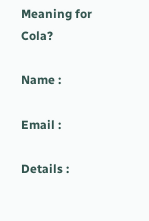Meaning for Cola?

Name :

Email :

Details :